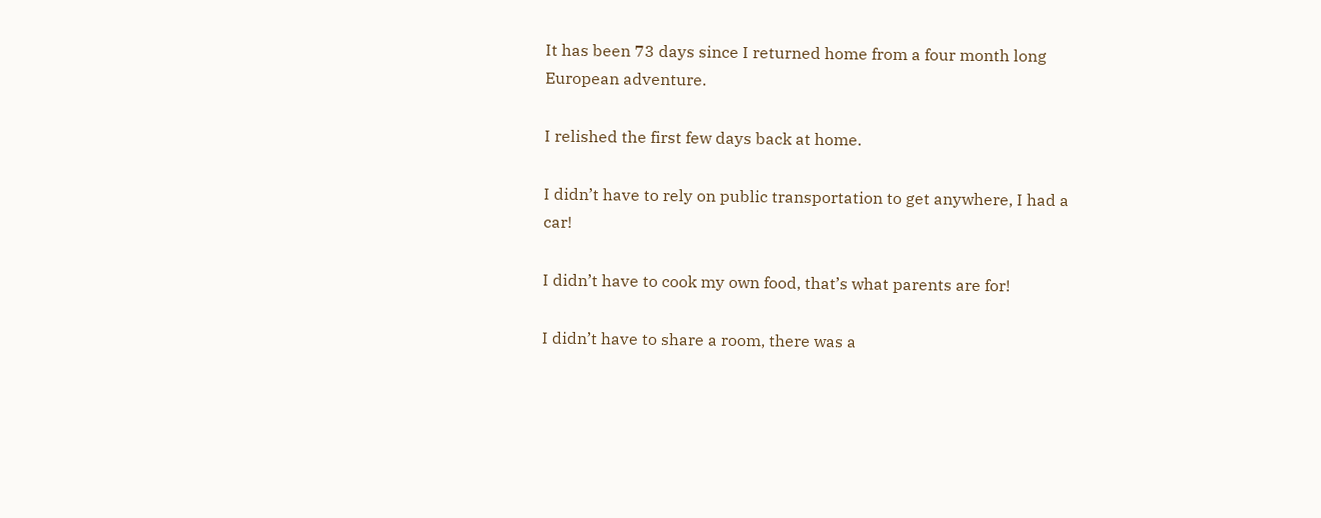It has been 73 days since I returned home from a four month long European adventure.

I relished the first few days back at home.

I didn’t have to rely on public transportation to get anywhere, I had a car!

I didn’t have to cook my own food, that’s what parents are for!

I didn’t have to share a room, there was a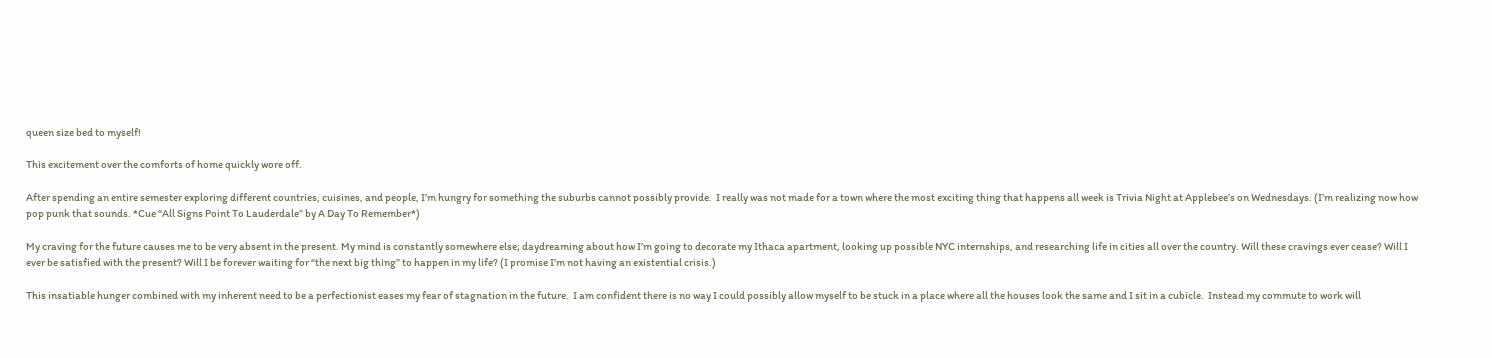queen size bed to myself!

This excitement over the comforts of home quickly wore off.

After spending an entire semester exploring different countries, cuisines, and people, I’m hungry for something the suburbs cannot possibly provide.  I really was not made for a town where the most exciting thing that happens all week is Trivia Night at Applebee’s on Wednesdays. (I’m realizing now how pop punk that sounds. *Cue “All Signs Point To Lauderdale” by A Day To Remember*)

My craving for the future causes me to be very absent in the present. My mind is constantly somewhere else; daydreaming about how I’m going to decorate my Ithaca apartment, looking up possible NYC internships, and researching life in cities all over the country. Will these cravings ever cease? Will I ever be satisfied with the present? Will I be forever waiting for “the next big thing” to happen in my life? (I promise I’m not having an existential crisis.)

This insatiable hunger combined with my inherent need to be a perfectionist eases my fear of stagnation in the future.  I am confident there is no way I could possibly allow myself to be stuck in a place where all the houses look the same and I sit in a cubicle.  Instead my commute to work will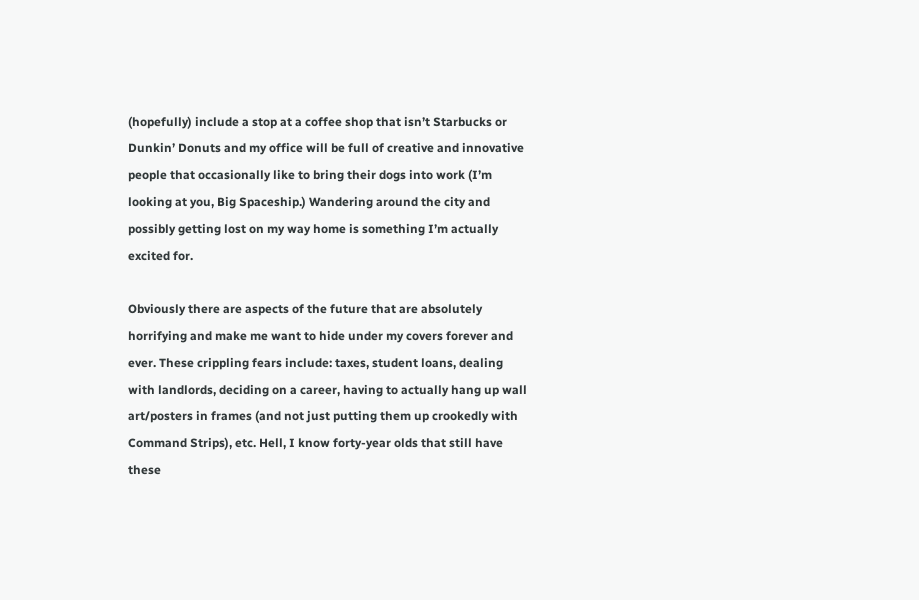(hopefully) include a stop at a coffee shop that isn’t Starbucks or Dunkin’ Donuts and my office will be full of creative and innovative people that occasionally like to bring their dogs into work (I’m looking at you, Big Spaceship.) Wandering around the city and possibly getting lost on my way home is something I’m actually excited for.

Obviously there are aspects of the future that are absolutely horrifying and make me want to hide under my covers forever and ever. These crippling fears include: taxes, student loans, dealing with landlords, deciding on a career, having to actually hang up wall art/posters in frames (and not just putting them up crookedly with Command Strips), etc. Hell, I know forty-year olds that still have these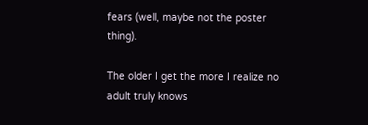fears (well, maybe not the poster thing).

The older I get the more I realize no adult truly knows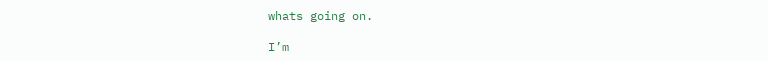whats going on.

I’m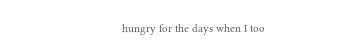hungry for the days when I too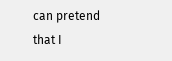can pretend that I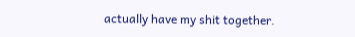actually have my shit together.